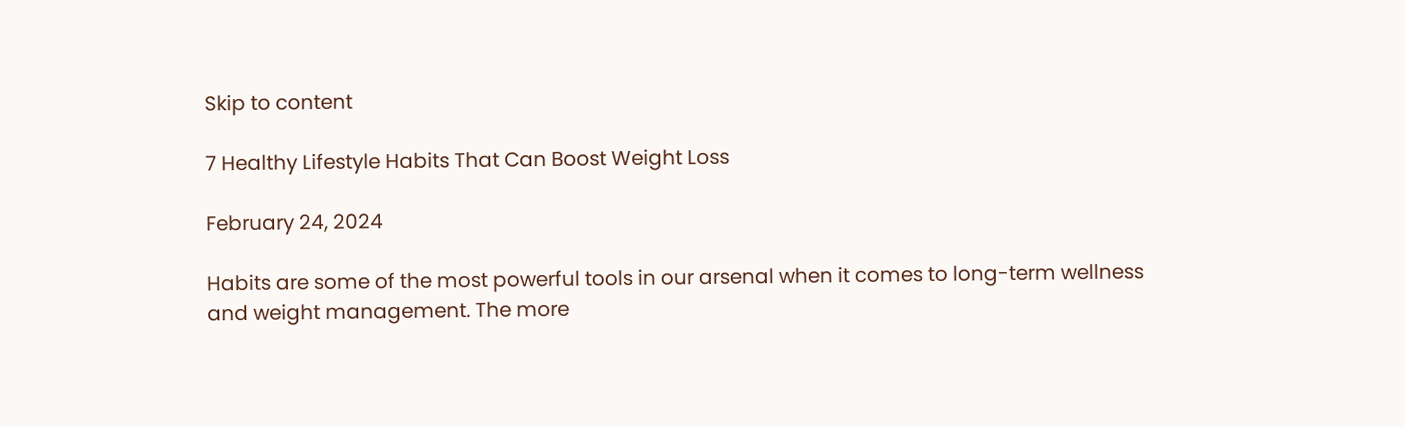Skip to content

7 Healthy Lifestyle Habits That Can Boost Weight Loss

February 24, 2024

Habits are some of the most powerful tools in our arsenal when it comes to long-term wellness and weight management. The more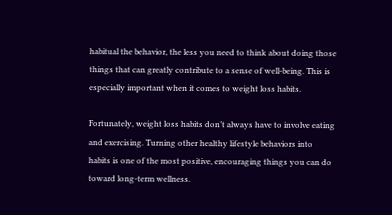habitual the behavior, the less you need to think about doing those things that can greatly contribute to a sense of well-being. This is especially important when it comes to weight loss habits.

Fortunately, weight loss habits don’t always have to involve eating and exercising. Turning other healthy lifestyle behaviors into habits is one of the most positive, encouraging things you can do toward long-term wellness.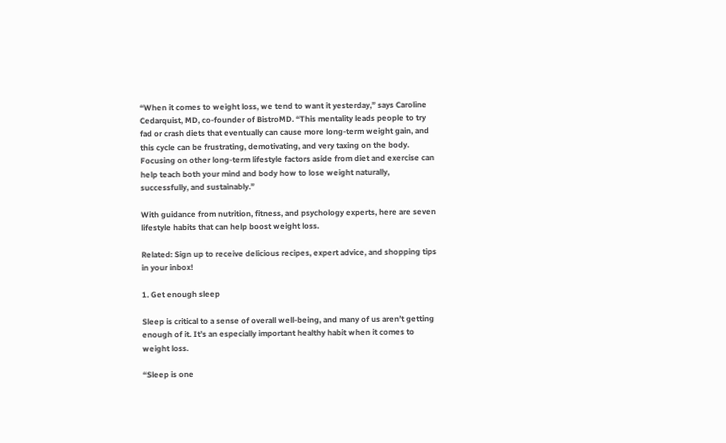“When it comes to weight loss, we tend to want it yesterday,” says Caroline Cedarquist, MD, co-founder of BistroMD. “This mentality leads people to try fad or crash diets that eventually can cause more long-term weight gain, and this cycle can be frustrating, demotivating, and very taxing on the body. Focusing on other long-term lifestyle factors aside from diet and exercise can help teach both your mind and body how to lose weight naturally, successfully, and sustainably.”

With guidance from nutrition, fitness, and psychology experts, here are seven lifestyle habits that can help boost weight loss.

Related: Sign up to receive delicious recipes, expert advice, and shopping tips in your inbox!

1. Get enough sleep

Sleep is critical to a sense of overall well-being, and many of us aren’t getting enough of it. It’s an especially important healthy habit when it comes to weight loss.

“Sleep is one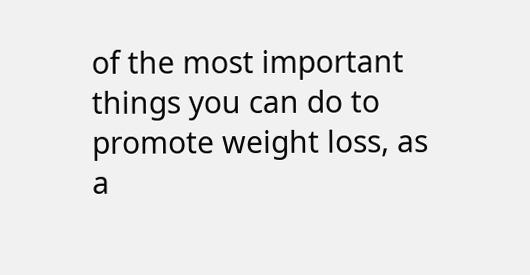of the most important things you can do to promote weight loss, as a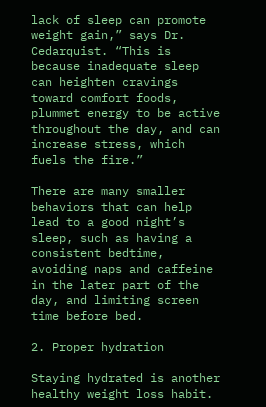lack of sleep can promote weight gain,” says Dr. Cedarquist. “This is because inadequate sleep can heighten cravings toward comfort foods, plummet energy to be active throughout the day, and can increase stress, which fuels the fire.”

There are many smaller behaviors that can help lead to a good night’s sleep, such as having a consistent bedtime, avoiding naps and caffeine in the later part of the day, and limiting screen time before bed.

2. Proper hydration

Staying hydrated is another healthy weight loss habit.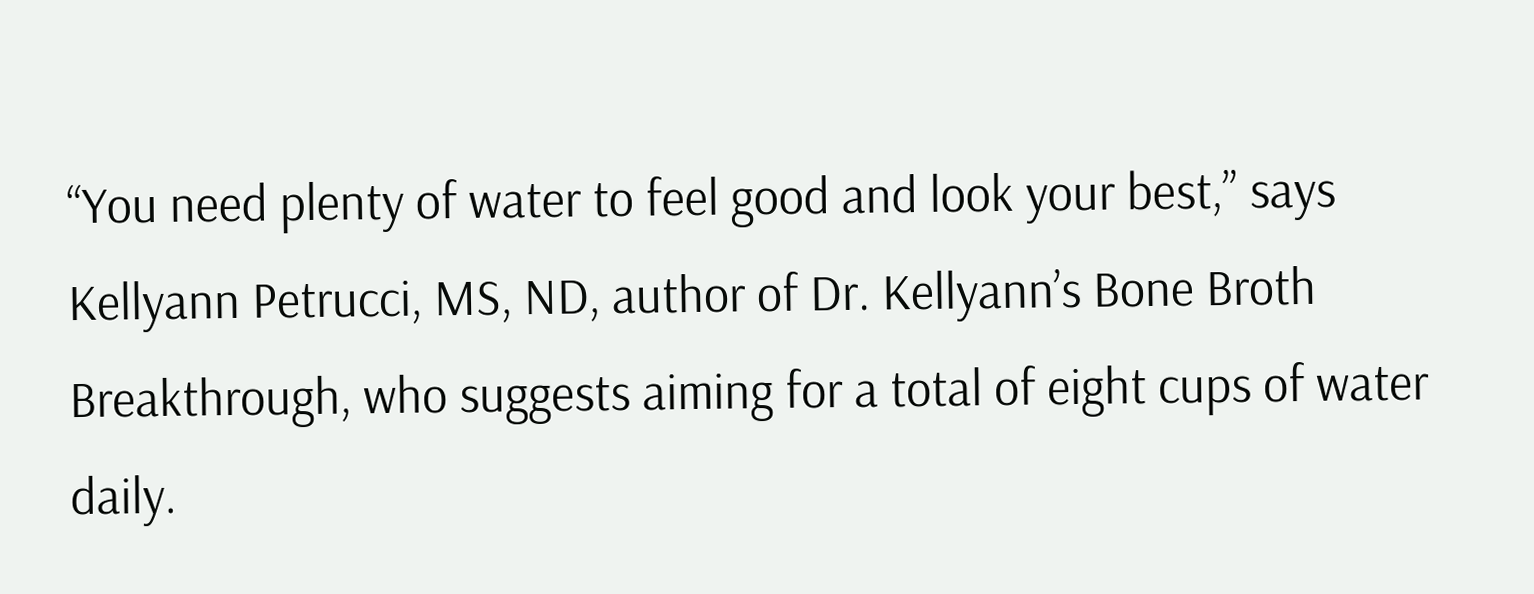“You need plenty of water to feel good and look your best,” says Kellyann Petrucci, MS, ND, author of Dr. Kellyann’s Bone Broth Breakthrough, who suggests aiming for a total of eight cups of water daily.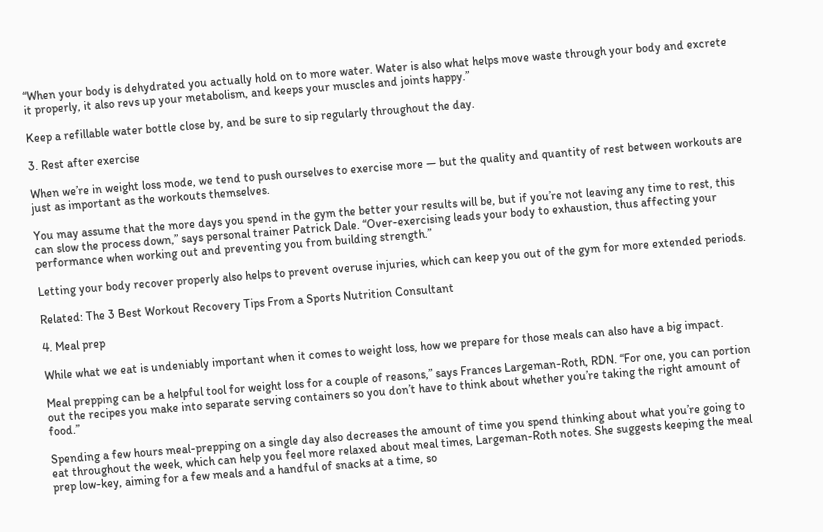“When your body is dehydrated you actually hold on to more water. Water is also what helps move waste through your body and excrete it properly, it also revs up your metabolism, and keeps your muscles and joints happy.”

Keep a refillable water bottle close by, and be sure to sip regularly throughout the day.

3. Rest after exercise

When we’re in weight loss mode, we tend to push ourselves to exercise more — but the quality and quantity of rest between workouts are just as important as the workouts themselves.

You may assume that the more days you spend in the gym the better your results will be, but if you’re not leaving any time to rest, this can slow the process down,” says personal trainer Patrick Dale. “Over-exercising leads your body to exhaustion, thus affecting your performance when working out and preventing you from building strength.”

Letting your body recover properly also helps to prevent overuse injuries, which can keep you out of the gym for more extended periods.

Related: The 3 Best Workout Recovery Tips From a Sports Nutrition Consultant

4. Meal prep

While what we eat is undeniably important when it comes to weight loss, how we prepare for those meals can also have a big impact.

Meal prepping can be a helpful tool for weight loss for a couple of reasons,” says Frances Largeman-Roth, RDN. “For one, you can portion out the recipes you make into separate serving containers so you don’t have to think about whether you’re taking the right amount of food.”

Spending a few hours meal-prepping on a single day also decreases the amount of time you spend thinking about what you’re going to eat throughout the week, which can help you feel more relaxed about meal times, Largeman-Roth notes. She suggests keeping the meal prep low-key, aiming for a few meals and a handful of snacks at a time, so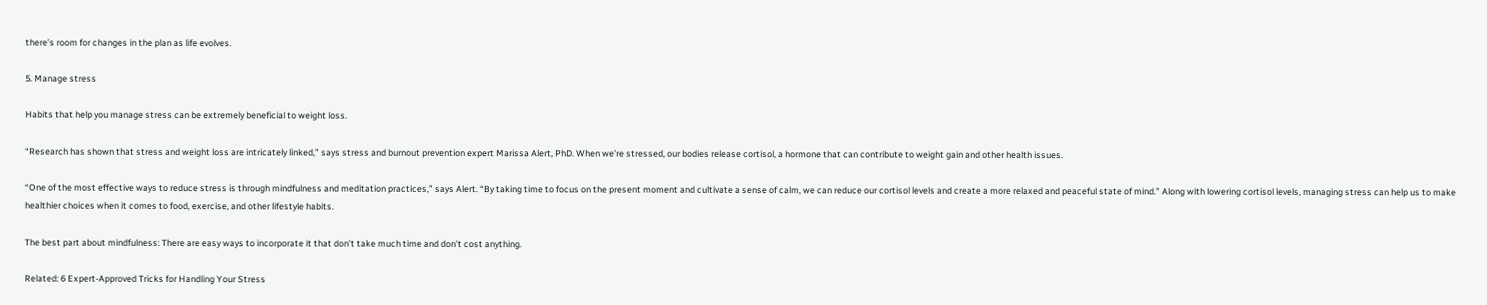there’s room for changes in the plan as life evolves.

5. Manage stress

Habits that help you manage stress can be extremely beneficial to weight loss.

“Research has shown that stress and weight loss are intricately linked,” says stress and burnout prevention expert Marissa Alert, PhD. When we’re stressed, our bodies release cortisol, a hormone that can contribute to weight gain and other health issues.

“One of the most effective ways to reduce stress is through mindfulness and meditation practices,” says Alert. “By taking time to focus on the present moment and cultivate a sense of calm, we can reduce our cortisol levels and create a more relaxed and peaceful state of mind.” Along with lowering cortisol levels, managing stress can help us to make healthier choices when it comes to food, exercise, and other lifestyle habits.

The best part about mindfulness: There are easy ways to incorporate it that don’t take much time and don’t cost anything.

Related: 6 Expert-Approved Tricks for Handling Your Stress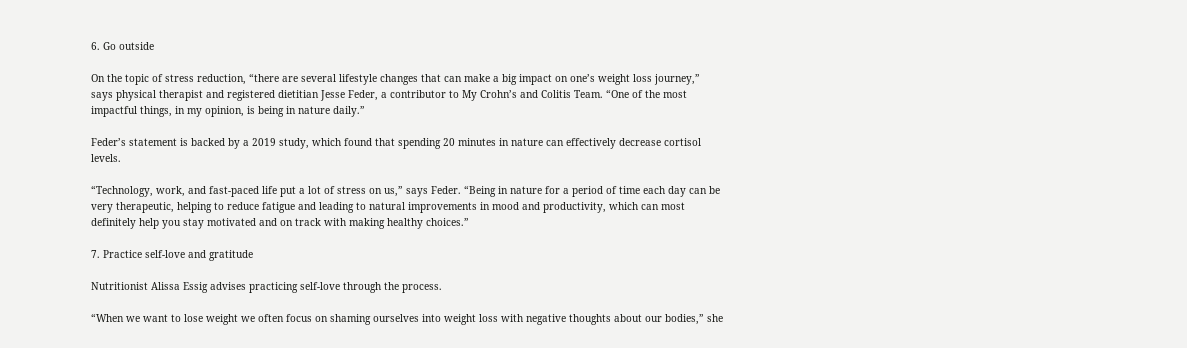6. Go outside

On the topic of stress reduction, “there are several lifestyle changes that can make a big impact on one’s weight loss journey,” says physical therapist and registered dietitian Jesse Feder, a contributor to My Crohn’s and Colitis Team. “One of the most impactful things, in my opinion, is being in nature daily.”

Feder’s statement is backed by a 2019 study, which found that spending 20 minutes in nature can effectively decrease cortisol levels.

“Technology, work, and fast-paced life put a lot of stress on us,” says Feder. “Being in nature for a period of time each day can be very therapeutic, helping to reduce fatigue and leading to natural improvements in mood and productivity, which can most definitely help you stay motivated and on track with making healthy choices.”

7. Practice self-love and gratitude

Nutritionist Alissa Essig advises practicing self-love through the process.

“When we want to lose weight we often focus on shaming ourselves into weight loss with negative thoughts about our bodies,” she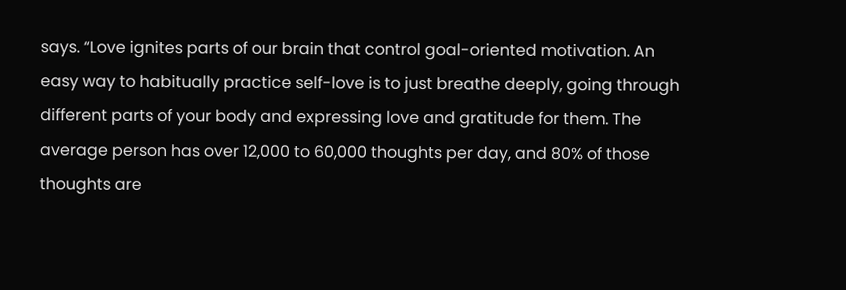says. “Love ignites parts of our brain that control goal-oriented motivation. An easy way to habitually practice self-love is to just breathe deeply, going through different parts of your body and expressing love and gratitude for them. The average person has over 12,000 to 60,000 thoughts per day, and 80% of those thoughts are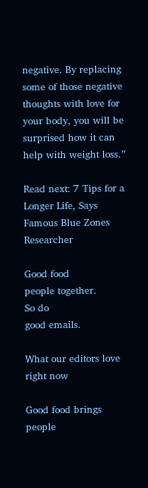negative. By replacing some of those negative thoughts with love for your body, you will be surprised how it can help with weight loss.”

Read next: 7 Tips for a Longer Life, Says Famous Blue Zones Researcher

Good food
people together.
So do
good emails.

What our editors love right now

Good food brings people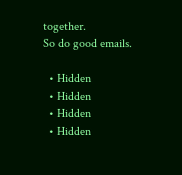together.
So do good emails.

  • Hidden
  • Hidden
  • Hidden
  • Hidden